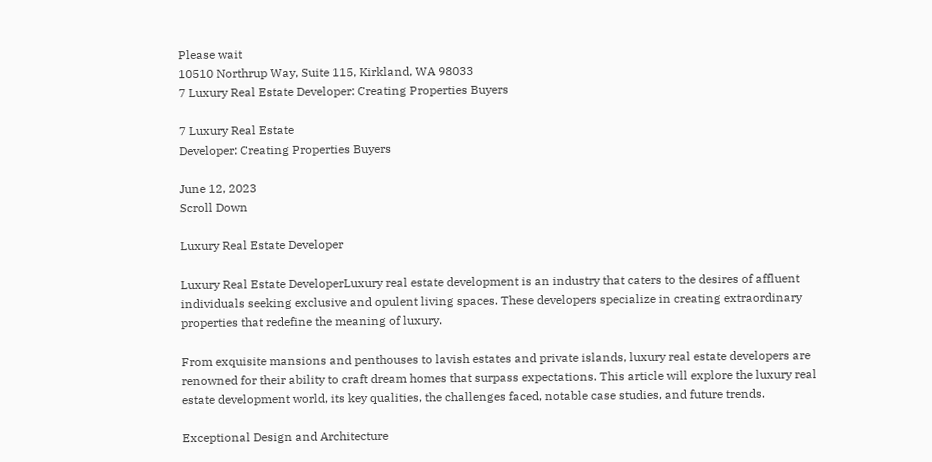Please wait
10510 Northrup Way, Suite 115, Kirkland, WA 98033
7 Luxury Real Estate Developer: Creating Properties Buyers

7 Luxury Real Estate
Developer: Creating Properties Buyers

June 12, 2023
Scroll Down

Luxury Real Estate Developer

Luxury Real Estate DeveloperLuxury real estate development is an industry that caters to the desires of affluent individuals seeking exclusive and opulent living spaces. These developers specialize in creating extraordinary properties that redefine the meaning of luxury.

From exquisite mansions and penthouses to lavish estates and private islands, luxury real estate developers are renowned for their ability to craft dream homes that surpass expectations. This article will explore the luxury real estate development world, its key qualities, the challenges faced, notable case studies, and future trends.

Exceptional Design and Architecture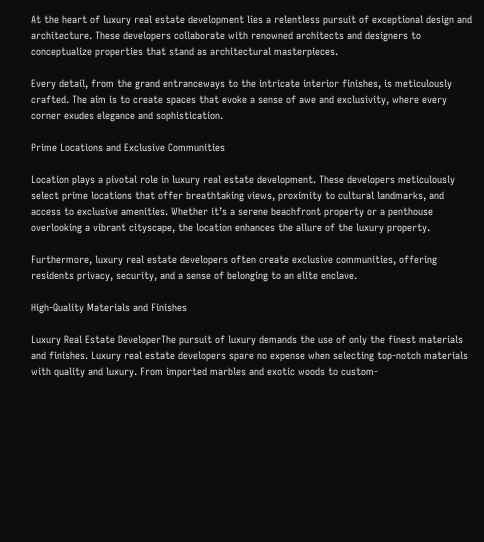At the heart of luxury real estate development lies a relentless pursuit of exceptional design and architecture. These developers collaborate with renowned architects and designers to conceptualize properties that stand as architectural masterpieces.

Every detail, from the grand entranceways to the intricate interior finishes, is meticulously crafted. The aim is to create spaces that evoke a sense of awe and exclusivity, where every corner exudes elegance and sophistication.

Prime Locations and Exclusive Communities

Location plays a pivotal role in luxury real estate development. These developers meticulously select prime locations that offer breathtaking views, proximity to cultural landmarks, and access to exclusive amenities. Whether it’s a serene beachfront property or a penthouse overlooking a vibrant cityscape, the location enhances the allure of the luxury property.

Furthermore, luxury real estate developers often create exclusive communities, offering residents privacy, security, and a sense of belonging to an elite enclave.

High-Quality Materials and Finishes

Luxury Real Estate DeveloperThe pursuit of luxury demands the use of only the finest materials and finishes. Luxury real estate developers spare no expense when selecting top-notch materials with quality and luxury. From imported marbles and exotic woods to custom-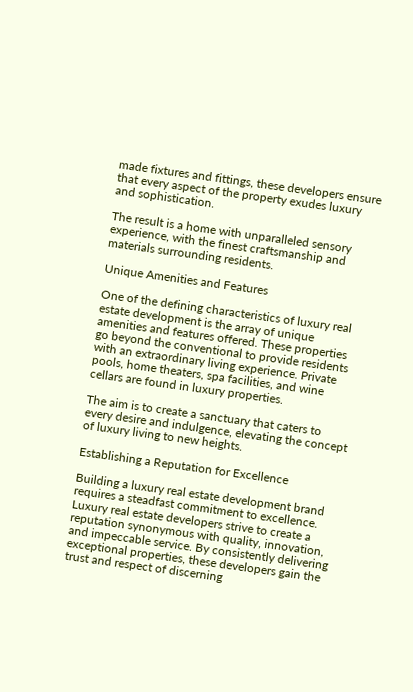made fixtures and fittings, these developers ensure that every aspect of the property exudes luxury and sophistication.

The result is a home with unparalleled sensory experience, with the finest craftsmanship and materials surrounding residents.

Unique Amenities and Features

One of the defining characteristics of luxury real estate development is the array of unique amenities and features offered. These properties go beyond the conventional to provide residents with an extraordinary living experience. Private pools, home theaters, spa facilities, and wine cellars are found in luxury properties.

The aim is to create a sanctuary that caters to every desire and indulgence, elevating the concept of luxury living to new heights.

Establishing a Reputation for Excellence

Building a luxury real estate development brand requires a steadfast commitment to excellence. Luxury real estate developers strive to create a reputation synonymous with quality, innovation, and impeccable service. By consistently delivering exceptional properties, these developers gain the trust and respect of discerning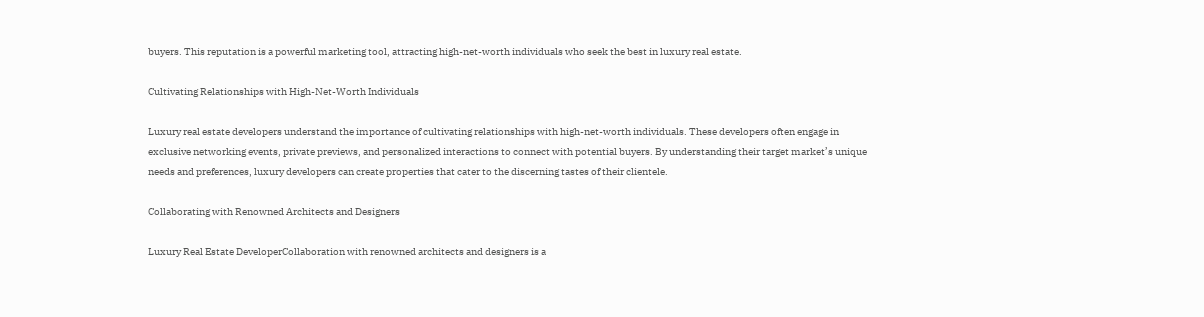buyers. This reputation is a powerful marketing tool, attracting high-net-worth individuals who seek the best in luxury real estate.

Cultivating Relationships with High-Net-Worth Individuals

Luxury real estate developers understand the importance of cultivating relationships with high-net-worth individuals. These developers often engage in exclusive networking events, private previews, and personalized interactions to connect with potential buyers. By understanding their target market’s unique needs and preferences, luxury developers can create properties that cater to the discerning tastes of their clientele.

Collaborating with Renowned Architects and Designers

Luxury Real Estate DeveloperCollaboration with renowned architects and designers is a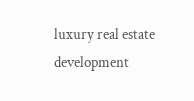luxury real estate development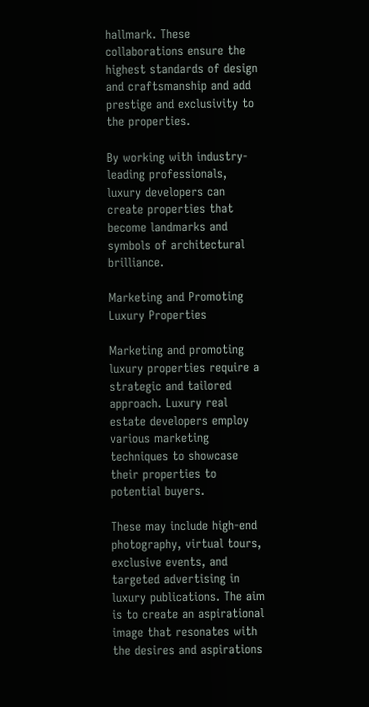hallmark. These collaborations ensure the highest standards of design and craftsmanship and add prestige and exclusivity to the properties.

By working with industry-leading professionals, luxury developers can create properties that become landmarks and symbols of architectural brilliance.

Marketing and Promoting Luxury Properties

Marketing and promoting luxury properties require a strategic and tailored approach. Luxury real estate developers employ various marketing techniques to showcase their properties to potential buyers.

These may include high-end photography, virtual tours, exclusive events, and targeted advertising in luxury publications. The aim is to create an aspirational image that resonates with the desires and aspirations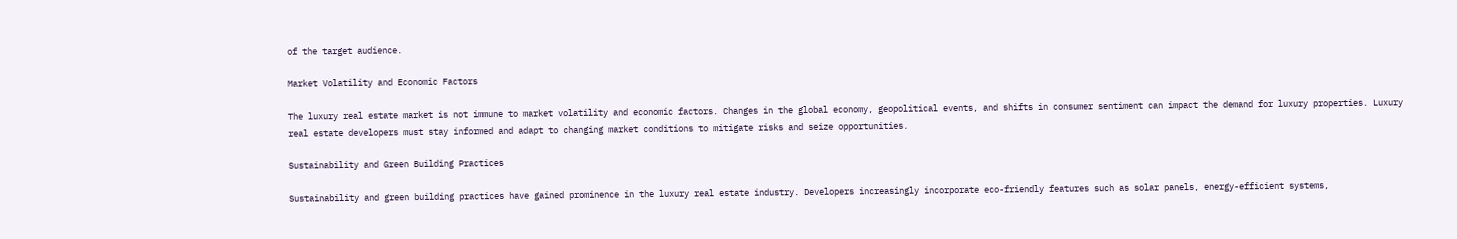of the target audience.

Market Volatility and Economic Factors

The luxury real estate market is not immune to market volatility and economic factors. Changes in the global economy, geopolitical events, and shifts in consumer sentiment can impact the demand for luxury properties. Luxury real estate developers must stay informed and adapt to changing market conditions to mitigate risks and seize opportunities.

Sustainability and Green Building Practices

Sustainability and green building practices have gained prominence in the luxury real estate industry. Developers increasingly incorporate eco-friendly features such as solar panels, energy-efficient systems,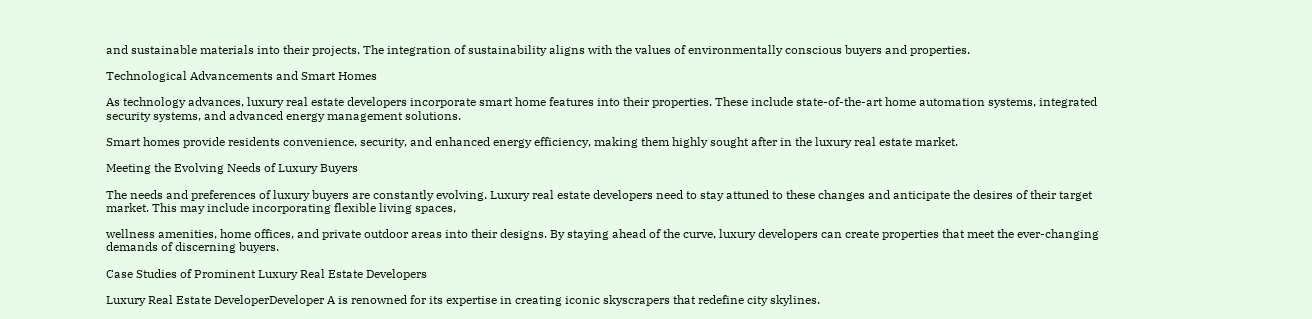and sustainable materials into their projects. The integration of sustainability aligns with the values of environmentally conscious buyers and properties.

Technological Advancements and Smart Homes

As technology advances, luxury real estate developers incorporate smart home features into their properties. These include state-of-the-art home automation systems, integrated security systems, and advanced energy management solutions.

Smart homes provide residents convenience, security, and enhanced energy efficiency, making them highly sought after in the luxury real estate market.

Meeting the Evolving Needs of Luxury Buyers

The needs and preferences of luxury buyers are constantly evolving. Luxury real estate developers need to stay attuned to these changes and anticipate the desires of their target market. This may include incorporating flexible living spaces,

wellness amenities, home offices, and private outdoor areas into their designs. By staying ahead of the curve, luxury developers can create properties that meet the ever-changing demands of discerning buyers.

Case Studies of Prominent Luxury Real Estate Developers

Luxury Real Estate DeveloperDeveloper A is renowned for its expertise in creating iconic skyscrapers that redefine city skylines.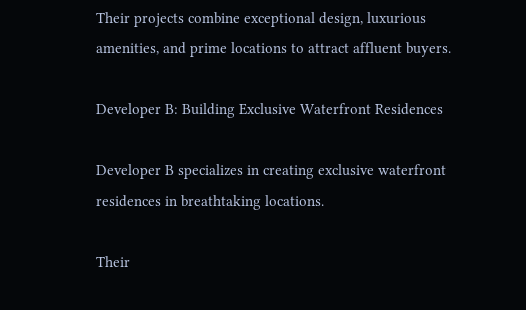Their projects combine exceptional design, luxurious amenities, and prime locations to attract affluent buyers.

Developer B: Building Exclusive Waterfront Residences

Developer B specializes in creating exclusive waterfront residences in breathtaking locations.

Their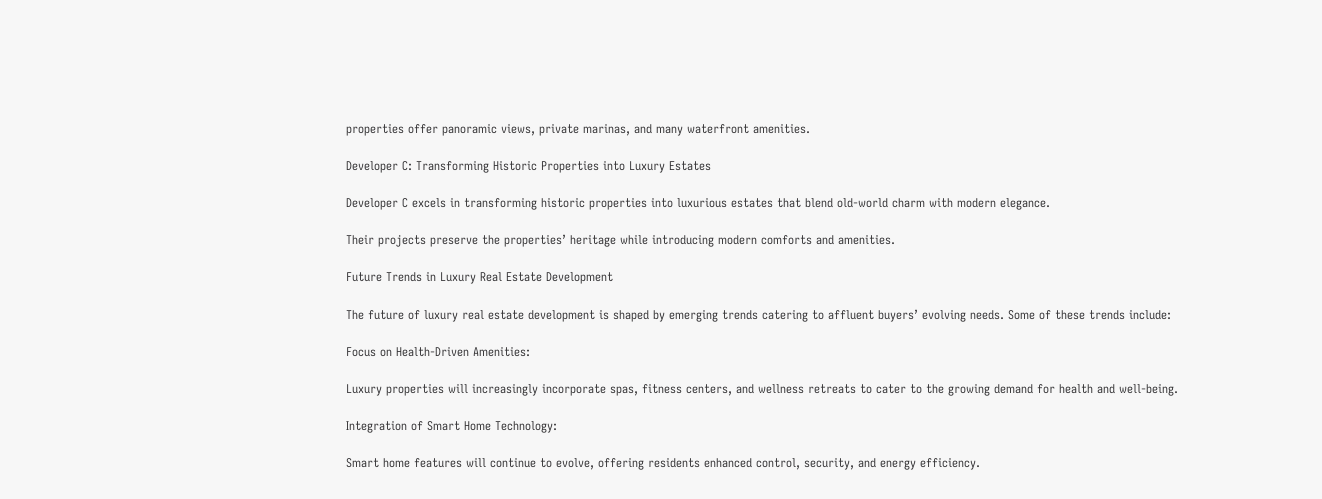properties offer panoramic views, private marinas, and many waterfront amenities.

Developer C: Transforming Historic Properties into Luxury Estates

Developer C excels in transforming historic properties into luxurious estates that blend old-world charm with modern elegance.

Their projects preserve the properties’ heritage while introducing modern comforts and amenities.

Future Trends in Luxury Real Estate Development

The future of luxury real estate development is shaped by emerging trends catering to affluent buyers’ evolving needs. Some of these trends include:

Focus on Health-Driven Amenities:

Luxury properties will increasingly incorporate spas, fitness centers, and wellness retreats to cater to the growing demand for health and well-being.

Integration of Smart Home Technology:

Smart home features will continue to evolve, offering residents enhanced control, security, and energy efficiency.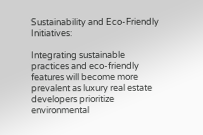Sustainability and Eco-Friendly Initiatives:

Integrating sustainable practices and eco-friendly features will become more prevalent as luxury real estate developers prioritize environmental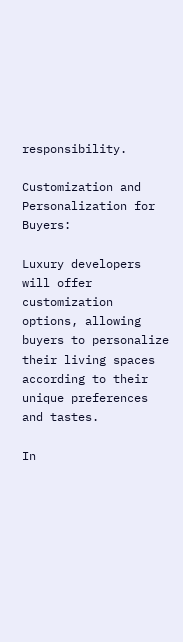responsibility.

Customization and Personalization for Buyers:

Luxury developers will offer customization options, allowing buyers to personalize their living spaces according to their unique preferences and tastes.

In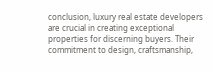conclusion, luxury real estate developers are crucial in creating exceptional properties for discerning buyers. Their commitment to design, craftsmanship,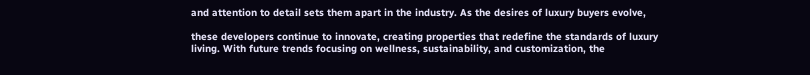and attention to detail sets them apart in the industry. As the desires of luxury buyers evolve,

these developers continue to innovate, creating properties that redefine the standards of luxury living. With future trends focusing on wellness, sustainability, and customization, the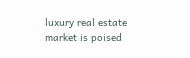luxury real estate market is poised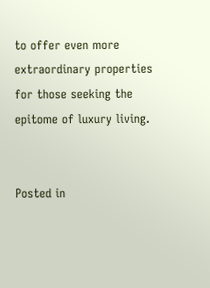to offer even more extraordinary properties for those seeking the epitome of luxury living.


Posted in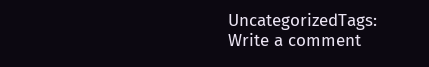UncategorizedTags:
Write a comment